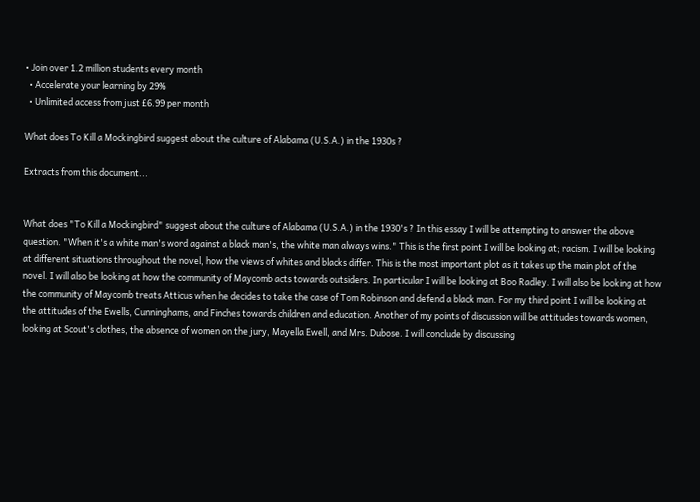• Join over 1.2 million students every month
  • Accelerate your learning by 29%
  • Unlimited access from just £6.99 per month

What does To Kill a Mockingbird suggest about the culture of Alabama (U.S.A.) in the 1930s ?

Extracts from this document...


What does "To Kill a Mockingbird" suggest about the culture of Alabama (U.S.A.) in the 1930's ? In this essay I will be attempting to answer the above question. "When it's a white man's word against a black man's, the white man always wins." This is the first point I will be looking at; racism. I will be looking at different situations throughout the novel, how the views of whites and blacks differ. This is the most important plot as it takes up the main plot of the novel. I will also be looking at how the community of Maycomb acts towards outsiders. In particular I will be looking at Boo Radley. I will also be looking at how the community of Maycomb treats Atticus when he decides to take the case of Tom Robinson and defend a black man. For my third point I will be looking at the attitudes of the Ewells, Cunninghams, and Finches towards children and education. Another of my points of discussion will be attitudes towards women, looking at Scout's clothes, the absence of women on the jury, Mayella Ewell, and Mrs. Dubose. I will conclude by discussing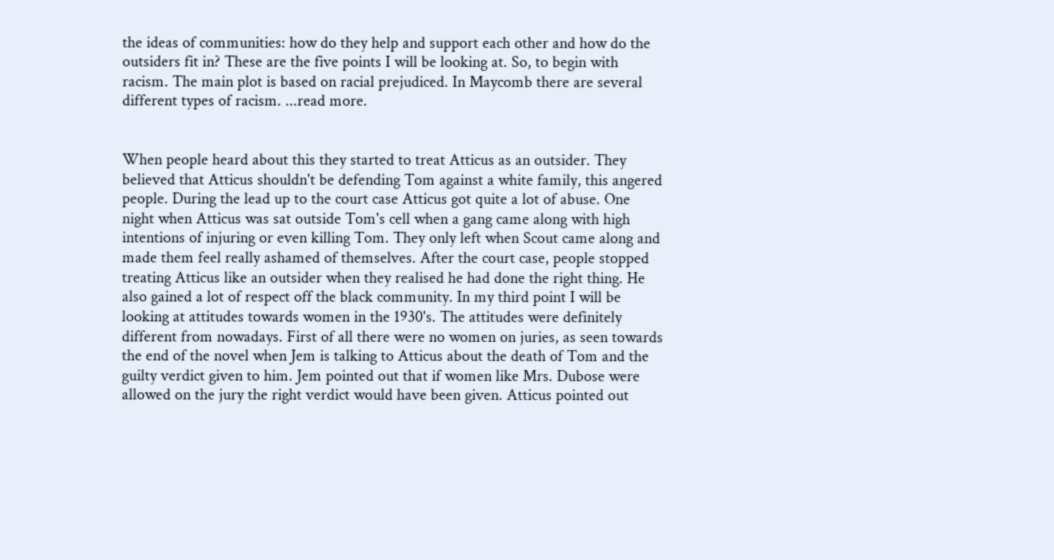the ideas of communities: how do they help and support each other and how do the outsiders fit in? These are the five points I will be looking at. So, to begin with racism. The main plot is based on racial prejudiced. In Maycomb there are several different types of racism. ...read more.


When people heard about this they started to treat Atticus as an outsider. They believed that Atticus shouldn't be defending Tom against a white family, this angered people. During the lead up to the court case Atticus got quite a lot of abuse. One night when Atticus was sat outside Tom's cell when a gang came along with high intentions of injuring or even killing Tom. They only left when Scout came along and made them feel really ashamed of themselves. After the court case, people stopped treating Atticus like an outsider when they realised he had done the right thing. He also gained a lot of respect off the black community. In my third point I will be looking at attitudes towards women in the 1930's. The attitudes were definitely different from nowadays. First of all there were no women on juries, as seen towards the end of the novel when Jem is talking to Atticus about the death of Tom and the guilty verdict given to him. Jem pointed out that if women like Mrs. Dubose were allowed on the jury the right verdict would have been given. Atticus pointed out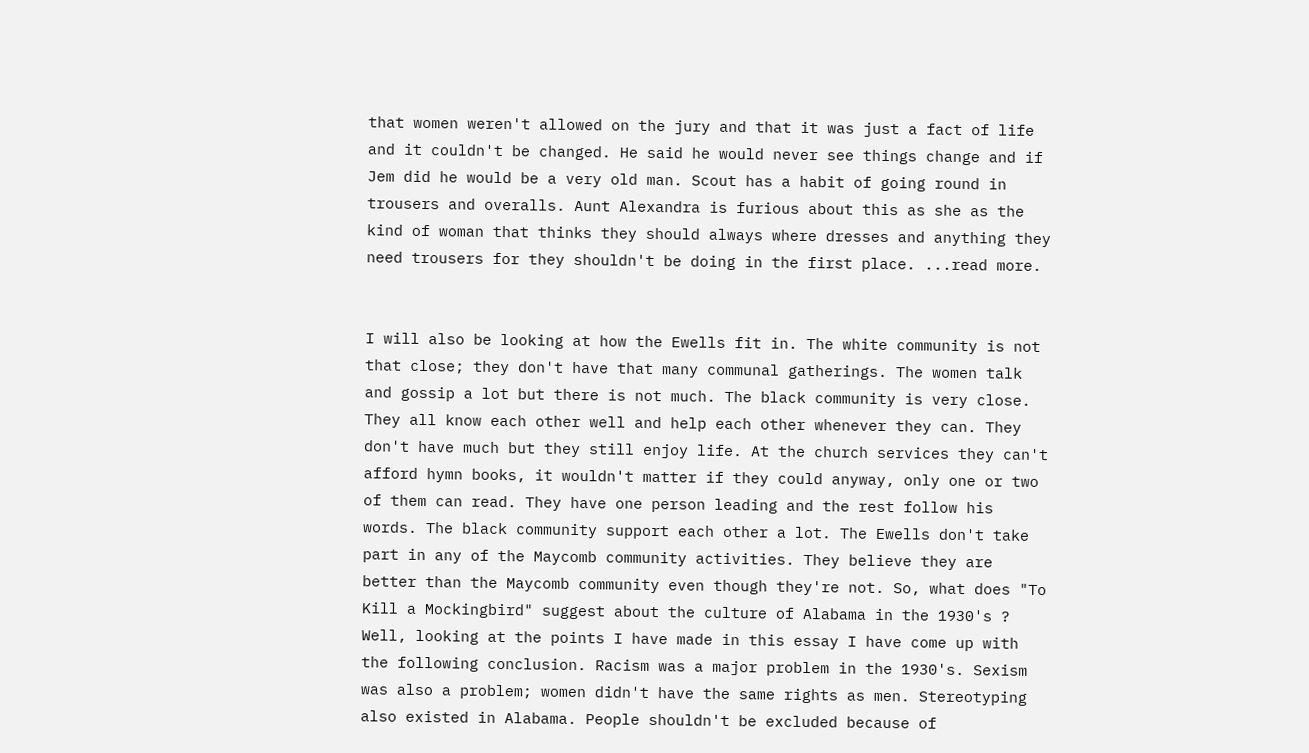that women weren't allowed on the jury and that it was just a fact of life and it couldn't be changed. He said he would never see things change and if Jem did he would be a very old man. Scout has a habit of going round in trousers and overalls. Aunt Alexandra is furious about this as she as the kind of woman that thinks they should always where dresses and anything they need trousers for they shouldn't be doing in the first place. ...read more.


I will also be looking at how the Ewells fit in. The white community is not that close; they don't have that many communal gatherings. The women talk and gossip a lot but there is not much. The black community is very close. They all know each other well and help each other whenever they can. They don't have much but they still enjoy life. At the church services they can't afford hymn books, it wouldn't matter if they could anyway, only one or two of them can read. They have one person leading and the rest follow his words. The black community support each other a lot. The Ewells don't take part in any of the Maycomb community activities. They believe they are better than the Maycomb community even though they're not. So, what does "To Kill a Mockingbird" suggest about the culture of Alabama in the 1930's ? Well, looking at the points I have made in this essay I have come up with the following conclusion. Racism was a major problem in the 1930's. Sexism was also a problem; women didn't have the same rights as men. Stereotyping also existed in Alabama. People shouldn't be excluded because of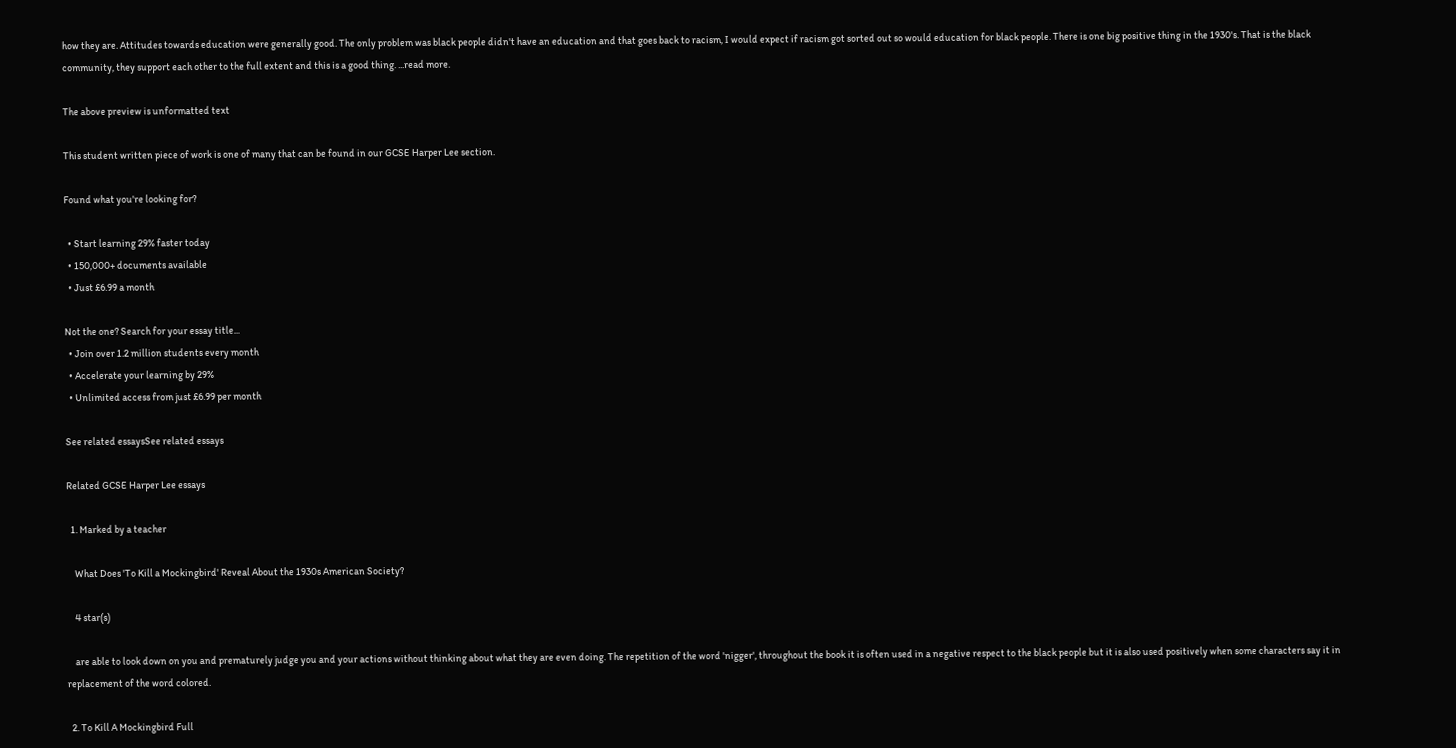how they are. Attitudes towards education were generally good. The only problem was black people didn't have an education and that goes back to racism, I would expect if racism got sorted out so would education for black people. There is one big positive thing in the 1930's. That is the black community, they support each other to the full extent and this is a good thing. ...read more.

The above preview is unformatted text

This student written piece of work is one of many that can be found in our GCSE Harper Lee section.

Found what you're looking for?

  • Start learning 29% faster today
  • 150,000+ documents available
  • Just £6.99 a month

Not the one? Search for your essay title...
  • Join over 1.2 million students every month
  • Accelerate your learning by 29%
  • Unlimited access from just £6.99 per month

See related essaysSee related essays

Related GCSE Harper Lee essays

  1. Marked by a teacher

    What Does 'To Kill a Mockingbird' Reveal About the 1930s American Society?

    4 star(s)

    are able to look down on you and prematurely judge you and your actions without thinking about what they are even doing. The repetition of the word 'nigger', throughout the book it is often used in a negative respect to the black people but it is also used positively when some characters say it in replacement of the word colored.

  2. To Kill A Mockingbird Full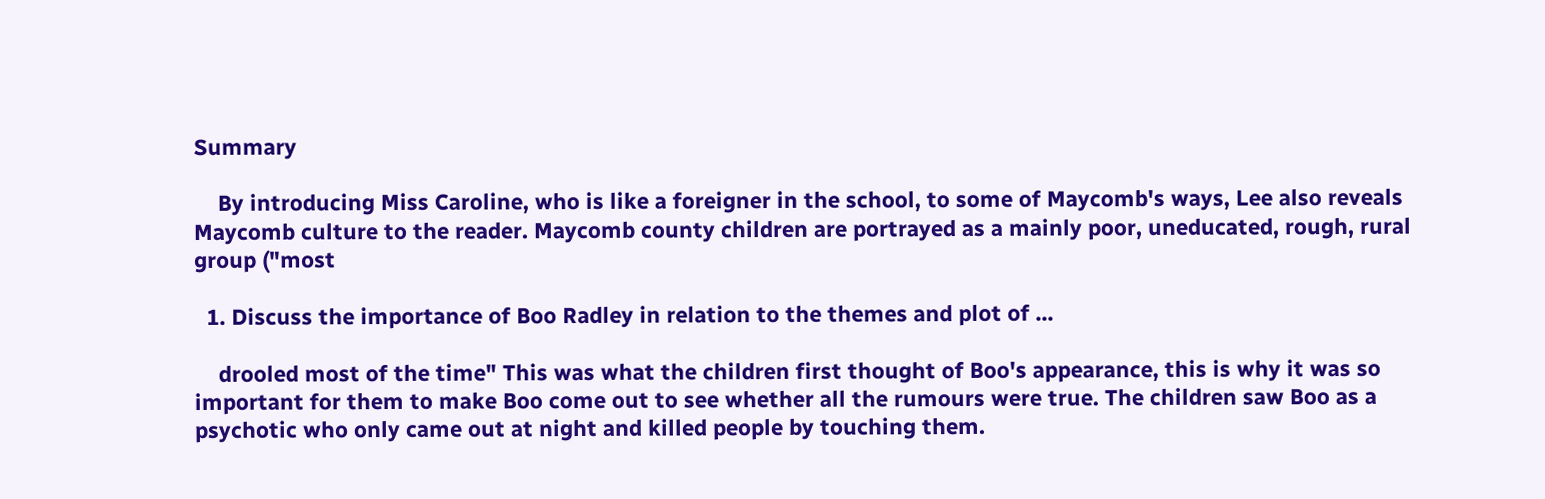Summary

    By introducing Miss Caroline, who is like a foreigner in the school, to some of Maycomb's ways, Lee also reveals Maycomb culture to the reader. Maycomb county children are portrayed as a mainly poor, uneducated, rough, rural group ("most

  1. Discuss the importance of Boo Radley in relation to the themes and plot of ...

    drooled most of the time" This was what the children first thought of Boo's appearance, this is why it was so important for them to make Boo come out to see whether all the rumours were true. The children saw Boo as a psychotic who only came out at night and killed people by touching them.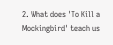2. What does 'To Kill a Mockingbird' teach us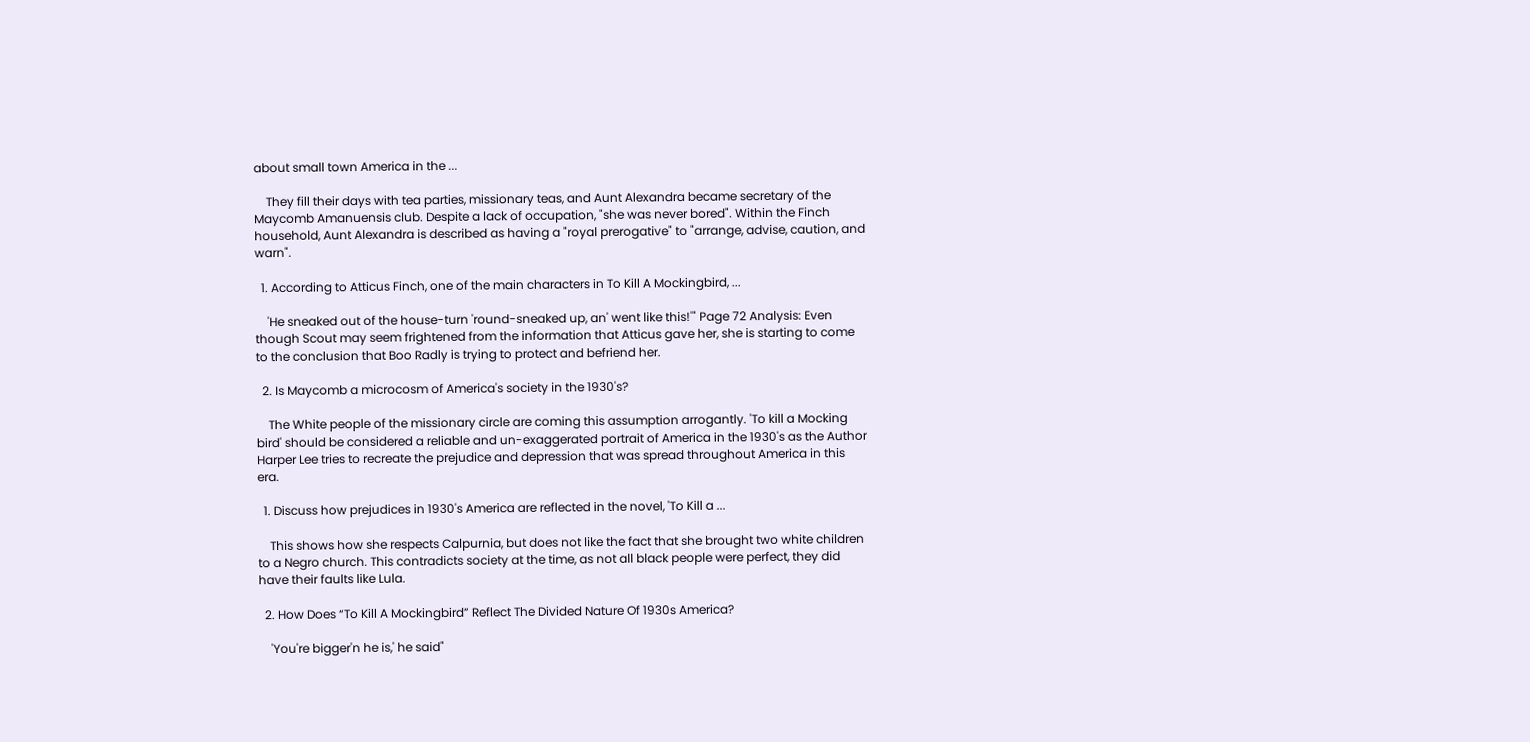about small town America in the ...

    They fill their days with tea parties, missionary teas, and Aunt Alexandra became secretary of the Maycomb Amanuensis club. Despite a lack of occupation, "she was never bored". Within the Finch household, Aunt Alexandra is described as having a "royal prerogative" to "arrange, advise, caution, and warn".

  1. According to Atticus Finch, one of the main characters in To Kill A Mockingbird, ...

    'He sneaked out of the house-turn 'round-sneaked up, an' went like this!'" Page 72 Analysis: Even though Scout may seem frightened from the information that Atticus gave her, she is starting to come to the conclusion that Boo Radly is trying to protect and befriend her.

  2. Is Maycomb a microcosm of America's society in the 1930's?

    The White people of the missionary circle are coming this assumption arrogantly. 'To kill a Mocking bird' should be considered a reliable and un-exaggerated portrait of America in the 1930's as the Author Harper Lee tries to recreate the prejudice and depression that was spread throughout America in this era.

  1. Discuss how prejudices in 1930's America are reflected in the novel, 'To Kill a ...

    This shows how she respects Calpurnia, but does not like the fact that she brought two white children to a Negro church. This contradicts society at the time, as not all black people were perfect, they did have their faults like Lula.

  2. How Does “To Kill A Mockingbird” Reflect The Divided Nature Of 1930s America?

    'You're bigger'n he is,' he said"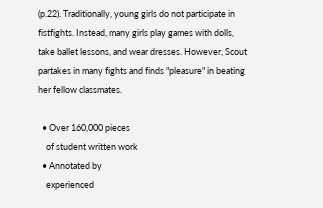(p.22). Traditionally, young girls do not participate in fistfights. Instead, many girls play games with dolls, take ballet lessons, and wear dresses. However, Scout partakes in many fights and finds "pleasure" in beating her fellow classmates.

  • Over 160,000 pieces
    of student written work
  • Annotated by
    experienced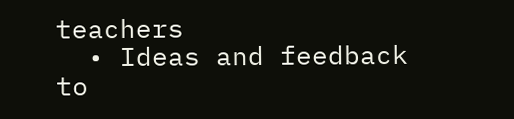teachers
  • Ideas and feedback to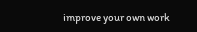improve your own work